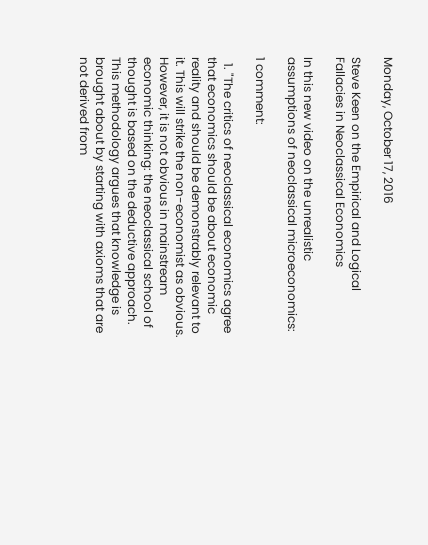Monday, October 17, 2016

Steve Keen on the Empirical and Logical Fallacies in Neoclassical Economics

In this new video on the unrealistic assumptions of neoclassical microeconomics:

1 comment:

  1. "The critics of neoclassical economics agree that economics should be about economic reality and should be demonstrably relevant to it. This will strike the non-economist as obvious. However, it is not obvious in mainstream economic thinking: the neoclassical school of thought is based on the deductive approach. This methodology argues that knowledge is brought about by starting with axioms that are not derived from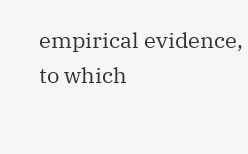empirical evidence, to which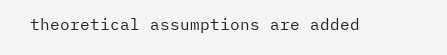theoretical assumptions are added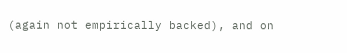(again not empirically backed), and on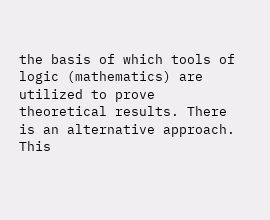the basis of which tools of logic (mathematics) are utilized to prove theoretical results. There is an alternative approach. This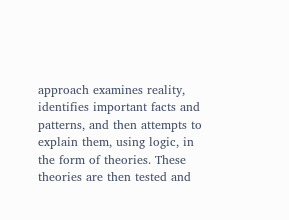approach examines reality, identifies important facts and patterns, and then attempts to explain them, using logic, in the form of theories. These theories are then tested and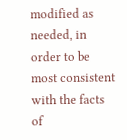modified as needed, in order to be most consistent with the facts of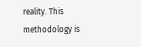reality. This methodology is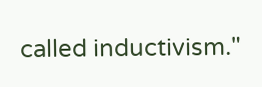called inductivism."